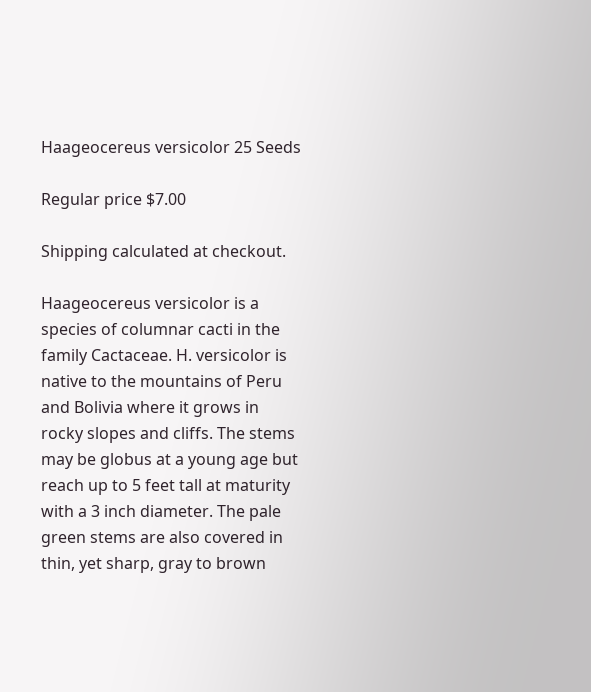Haageocereus versicolor 25 Seeds

Regular price $7.00

Shipping calculated at checkout.

Haageocereus versicolor is a species of columnar cacti in the family Cactaceae. H. versicolor is native to the mountains of Peru and Bolivia where it grows in rocky slopes and cliffs. The stems may be globus at a young age but reach up to 5 feet tall at maturity with a 3 inch diameter. The pale green stems are also covered in thin, yet sharp, gray to brown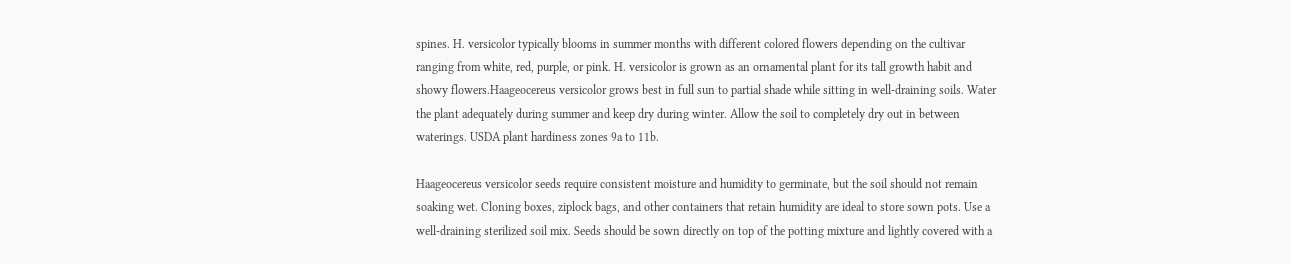spines. H. versicolor typically blooms in summer months with different colored flowers depending on the cultivar ranging from white, red, purple, or pink. H. versicolor is grown as an ornamental plant for its tall growth habit and showy flowers.Haageocereus versicolor grows best in full sun to partial shade while sitting in well-draining soils. Water the plant adequately during summer and keep dry during winter. Allow the soil to completely dry out in between waterings. USDA plant hardiness zones 9a to 11b.

Haageocereus versicolor seeds require consistent moisture and humidity to germinate, but the soil should not remain soaking wet. Cloning boxes, ziplock bags, and other containers that retain humidity are ideal to store sown pots. Use a well-draining sterilized soil mix. Seeds should be sown directly on top of the potting mixture and lightly covered with a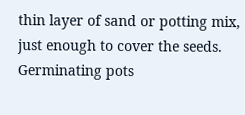thin layer of sand or potting mix, just enough to cover the seeds. Germinating pots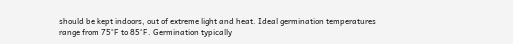should be kept indoors, out of extreme light and heat. Ideal germination temperatures range from 75°F to 85°F. Germination typically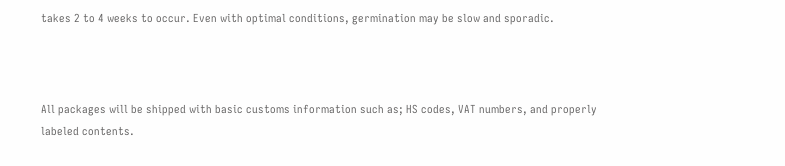takes 2 to 4 weeks to occur. Even with optimal conditions, germination may be slow and sporadic.



All packages will be shipped with basic customs information such as; HS codes, VAT numbers, and properly labeled contents.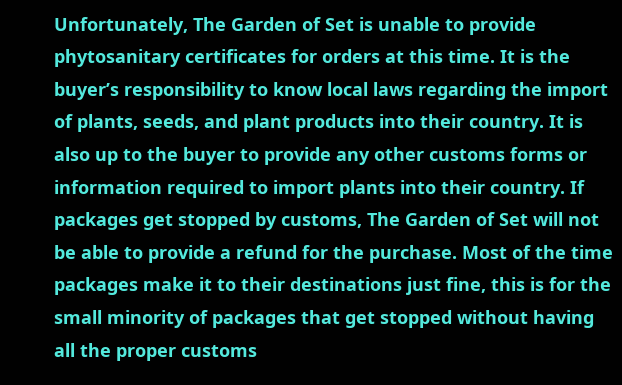Unfortunately, The Garden of Set is unable to provide phytosanitary certificates for orders at this time. It is the buyer’s responsibility to know local laws regarding the import of plants, seeds, and plant products into their country. It is also up to the buyer to provide any other customs forms or information required to import plants into their country. If packages get stopped by customs, The Garden of Set will not be able to provide a refund for the purchase. Most of the time packages make it to their destinations just fine, this is for the small minority of packages that get stopped without having all the proper customs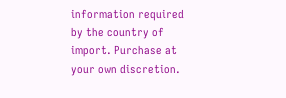information required by the country of import. Purchase at your own discretion.